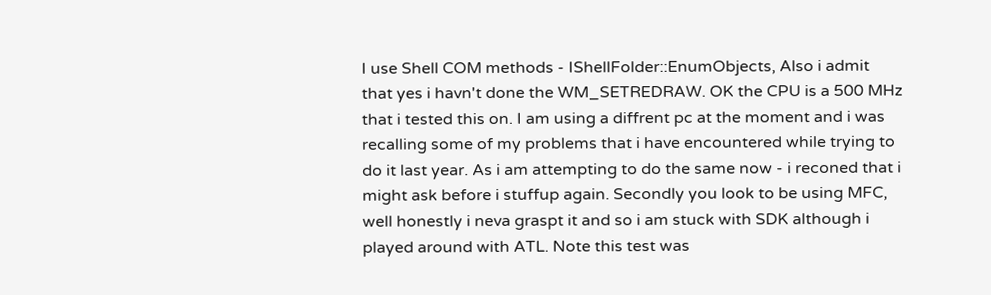I use Shell COM methods - IShellFolder::EnumObjects, Also i admit that yes i havn't done the WM_SETREDRAW. OK the CPU is a 500 MHz that i tested this on. I am using a diffrent pc at the moment and i was recalling some of my problems that i have encountered while trying to do it last year. As i am attempting to do the same now - i reconed that i might ask before i stuffup again. Secondly you look to be using MFC, well honestly i neva graspt it and so i am stuck with SDK although i played around with ATL. Note this test was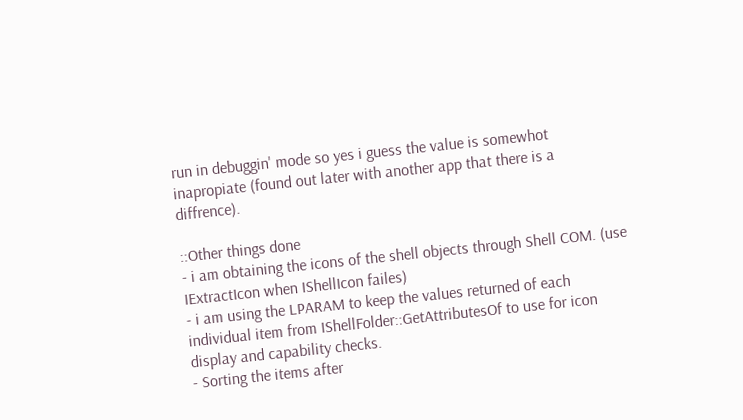run in debuggin' mode so yes i guess the value is somewhot inapropiate (found out later with another app that there is a diffrence).

::Other things done
- i am obtaining the icons of the shell objects through Shell COM. (use IExtractIcon when IShellIcon failes)
- i am using the LPARAM to keep the values returned of each individual item from IShellFolder::GetAttributesOf to use for icon display and capability checks.
- Sorting the items after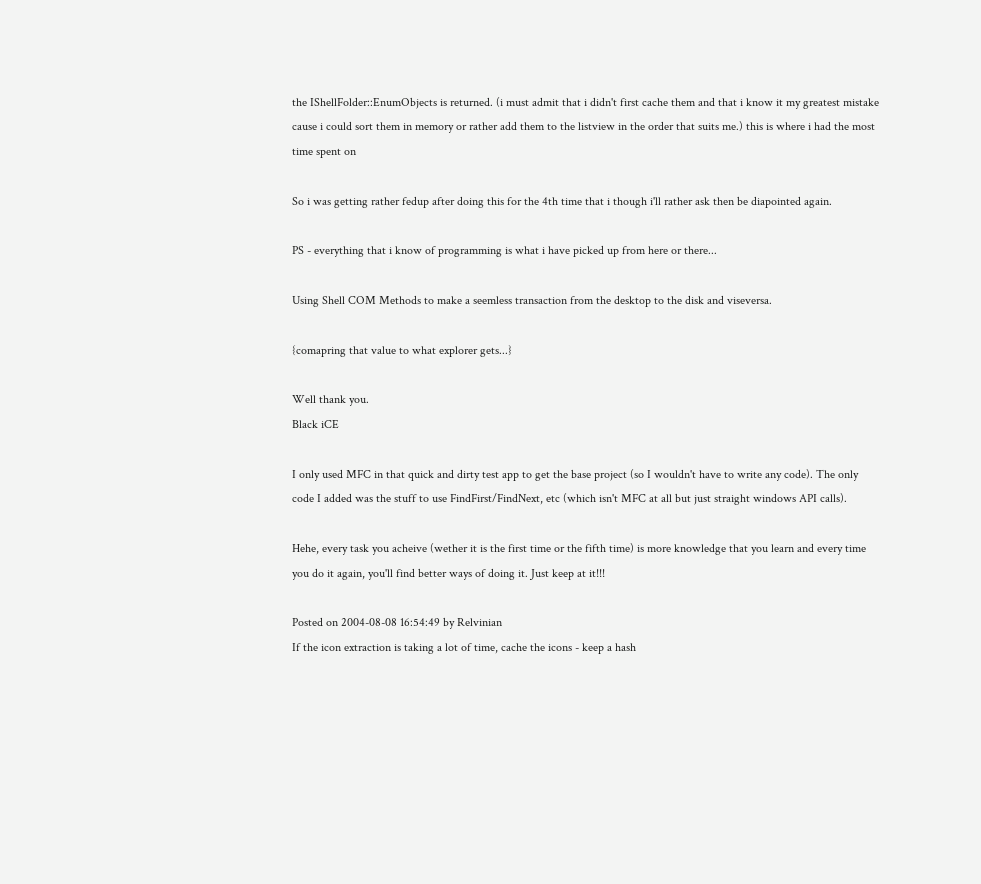the IShellFolder::EnumObjects is returned. (i must admit that i didn't first cache them and that i know it my greatest mistake cause i could sort them in memory or rather add them to the listview in the order that suits me.) this is where i had the most time spent on

So i was getting rather fedup after doing this for the 4th time that i though i'll rather ask then be diapointed again.

PS - everything that i know of programming is what i have picked up from here or there...

Using Shell COM Methods to make a seemless transaction from the desktop to the disk and viseversa.

{comapring that value to what explorer gets...}

Well thank you.
Black iCE

I only used MFC in that quick and dirty test app to get the base project (so I wouldn't have to write any code). The only code I added was the stuff to use FindFirst/FindNext, etc (which isn't MFC at all but just straight windows API calls).

Hehe, every task you acheive (wether it is the first time or the fifth time) is more knowledge that you learn and every time you do it again, you'll find better ways of doing it. Just keep at it!!!

Posted on 2004-08-08 16:54:49 by Relvinian
If the icon extraction is taking a lot of time, cache the icons - keep a hash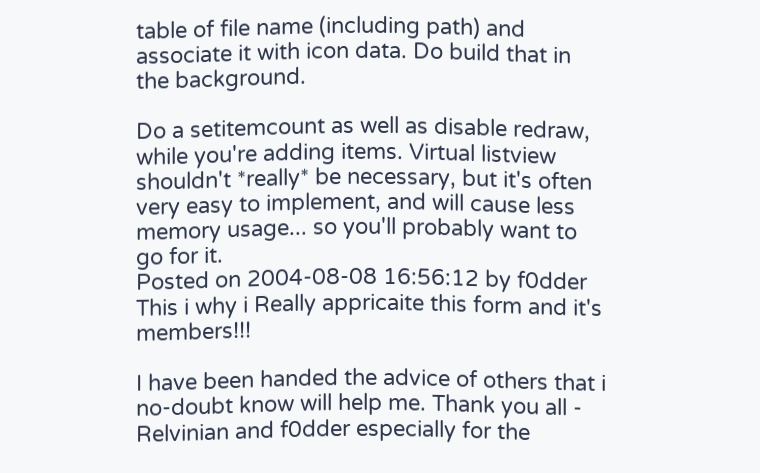table of file name (including path) and associate it with icon data. Do build that in the background.

Do a setitemcount as well as disable redraw, while you're adding items. Virtual listview shouldn't *really* be necessary, but it's often very easy to implement, and will cause less memory usage... so you'll probably want to go for it.
Posted on 2004-08-08 16:56:12 by f0dder
This i why i Really appricaite this form and it's members!!!

I have been handed the advice of others that i no-doubt know will help me. Thank you all - Relvinian and f0dder especially for the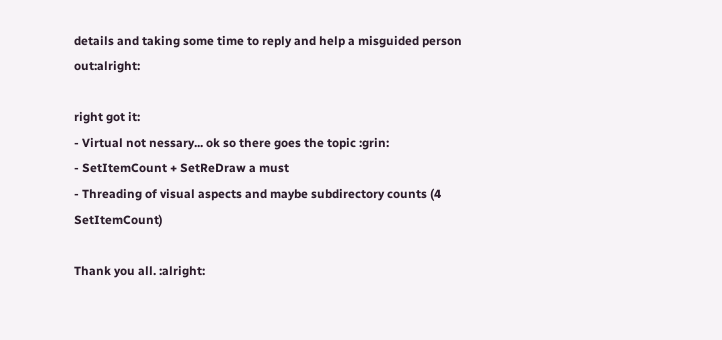details and taking some time to reply and help a misguided person out:alright:

right got it:
- Virtual not nessary... ok so there goes the topic :grin:
- SetItemCount + SetReDraw a must
- Threading of visual aspects and maybe subdirectory counts (4 SetItemCount)

Thank you all. :alright: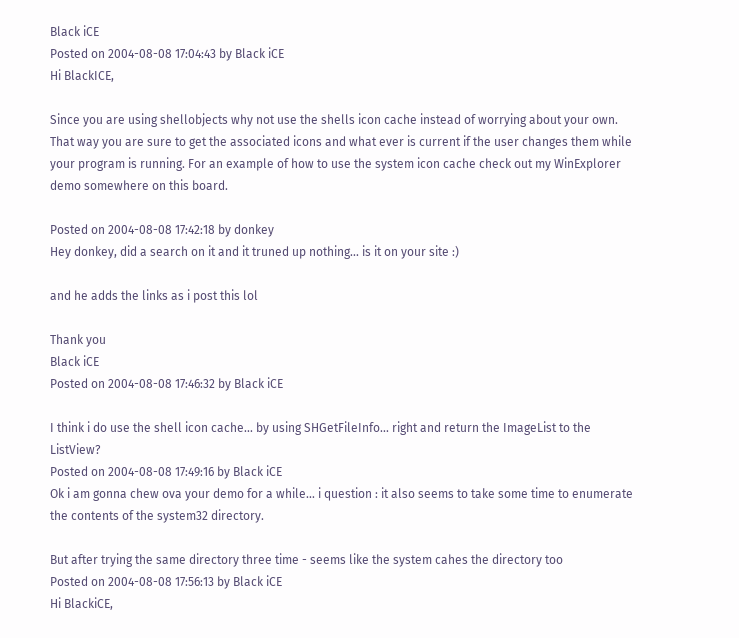Black iCE
Posted on 2004-08-08 17:04:43 by Black iCE
Hi BlackICE,

Since you are using shellobjects why not use the shells icon cache instead of worrying about your own. That way you are sure to get the associated icons and what ever is current if the user changes them while your program is running. For an example of how to use the system icon cache check out my WinExplorer demo somewhere on this board.

Posted on 2004-08-08 17:42:18 by donkey
Hey donkey, did a search on it and it truned up nothing... is it on your site :)

and he adds the links as i post this lol

Thank you
Black iCE
Posted on 2004-08-08 17:46:32 by Black iCE

I think i do use the shell icon cache... by using SHGetFileInfo... right and return the ImageList to the ListView?
Posted on 2004-08-08 17:49:16 by Black iCE
Ok i am gonna chew ova your demo for a while... i question : it also seems to take some time to enumerate the contents of the system32 directory.

But after trying the same directory three time - seems like the system cahes the directory too
Posted on 2004-08-08 17:56:13 by Black iCE
Hi BlackiCE,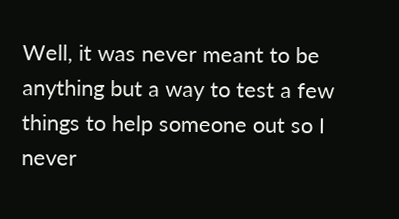Well, it was never meant to be anything but a way to test a few things to help someone out so I never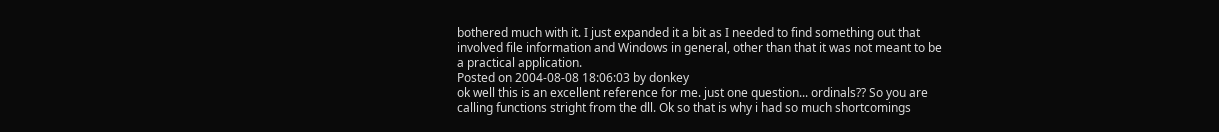bothered much with it. I just expanded it a bit as I needed to find something out that involved file information and Windows in general, other than that it was not meant to be a practical application.
Posted on 2004-08-08 18:06:03 by donkey
ok well this is an excellent reference for me. just one question... ordinals?? So you are calling functions stright from the dll. Ok so that is why i had so much shortcomings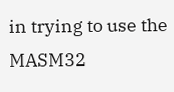in trying to use the MASM32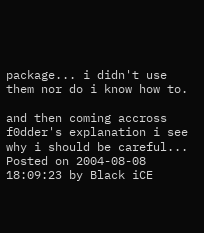package... i didn't use them nor do i know how to.

and then coming accross f0dder's explanation i see why i should be careful...
Posted on 2004-08-08 18:09:23 by Black iCE